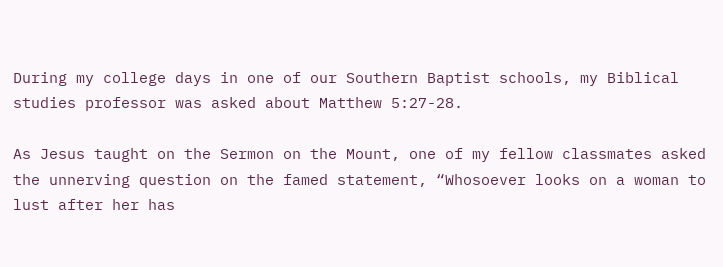During my college days in one of our Southern Baptist schools, my Biblical studies professor was asked about Matthew 5:27-28.

As Jesus taught on the Sermon on the Mount, one of my fellow classmates asked the unnerving question on the famed statement, “Whosoever looks on a woman to lust after her has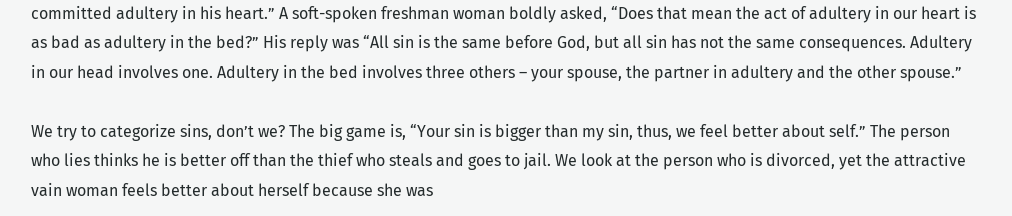committed adultery in his heart.” A soft-spoken freshman woman boldly asked, “Does that mean the act of adultery in our heart is as bad as adultery in the bed?” His reply was “All sin is the same before God, but all sin has not the same consequences. Adultery in our head involves one. Adultery in the bed involves three others – your spouse, the partner in adultery and the other spouse.”

We try to categorize sins, don’t we? The big game is, “Your sin is bigger than my sin, thus, we feel better about self.” The person who lies thinks he is better off than the thief who steals and goes to jail. We look at the person who is divorced, yet the attractive vain woman feels better about herself because she was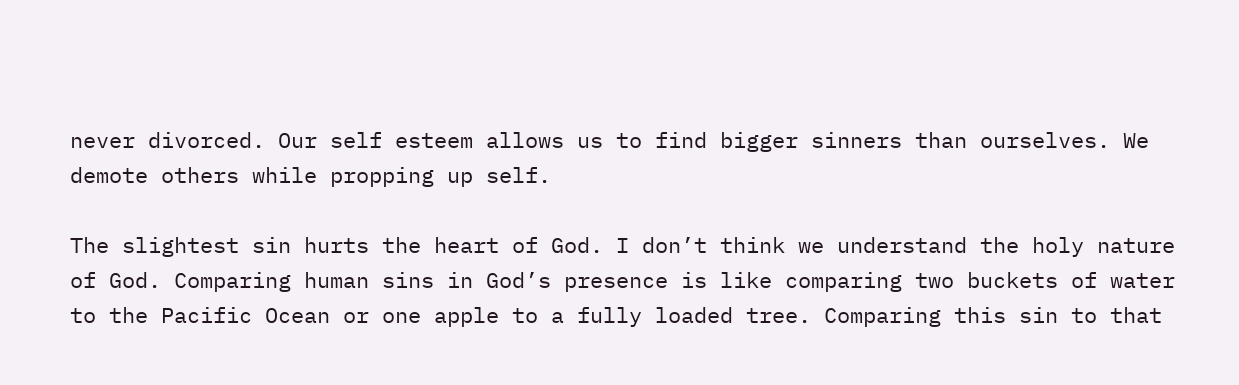never divorced. Our self esteem allows us to find bigger sinners than ourselves. We demote others while propping up self.

The slightest sin hurts the heart of God. I don’t think we understand the holy nature of God. Comparing human sins in God’s presence is like comparing two buckets of water to the Pacific Ocean or one apple to a fully loaded tree. Comparing this sin to that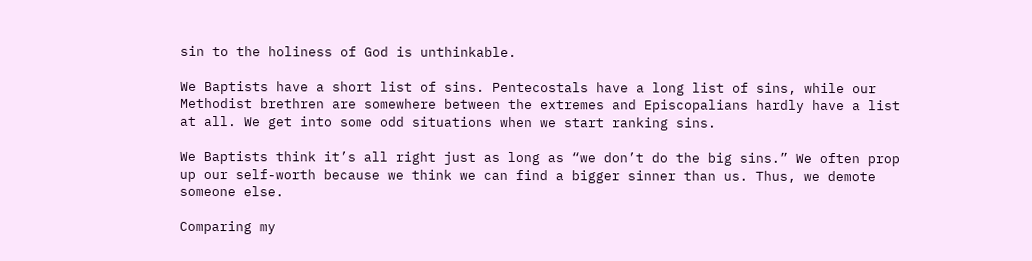sin to the holiness of God is unthinkable.

We Baptists have a short list of sins. Pentecostals have a long list of sins, while our Methodist brethren are somewhere between the extremes and Episcopalians hardly have a list at all. We get into some odd situations when we start ranking sins.

We Baptists think it’s all right just as long as “we don’t do the big sins.” We often prop up our self-worth because we think we can find a bigger sinner than us. Thus, we demote someone else.

Comparing my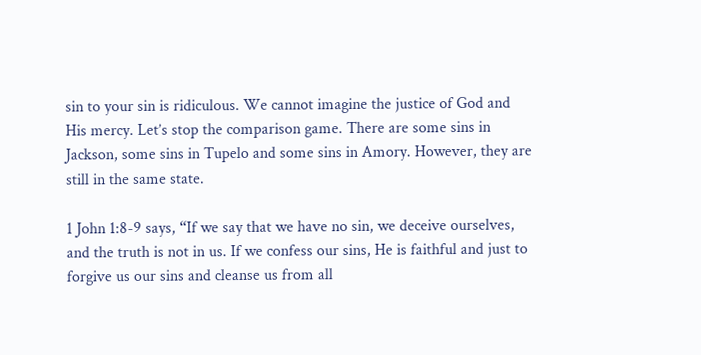sin to your sin is ridiculous. We cannot imagine the justice of God and His mercy. Let’s stop the comparison game. There are some sins in Jackson, some sins in Tupelo and some sins in Amory. However, they are still in the same state.

1 John 1:8-9 says, “If we say that we have no sin, we deceive ourselves, and the truth is not in us. If we confess our sins, He is faithful and just to forgive us our sins and cleanse us from all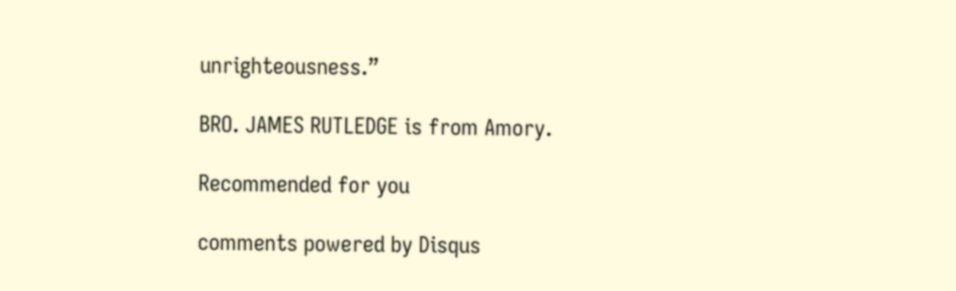unrighteousness.”

BRO. JAMES RUTLEDGE is from Amory.

Recommended for you

comments powered by Disqus